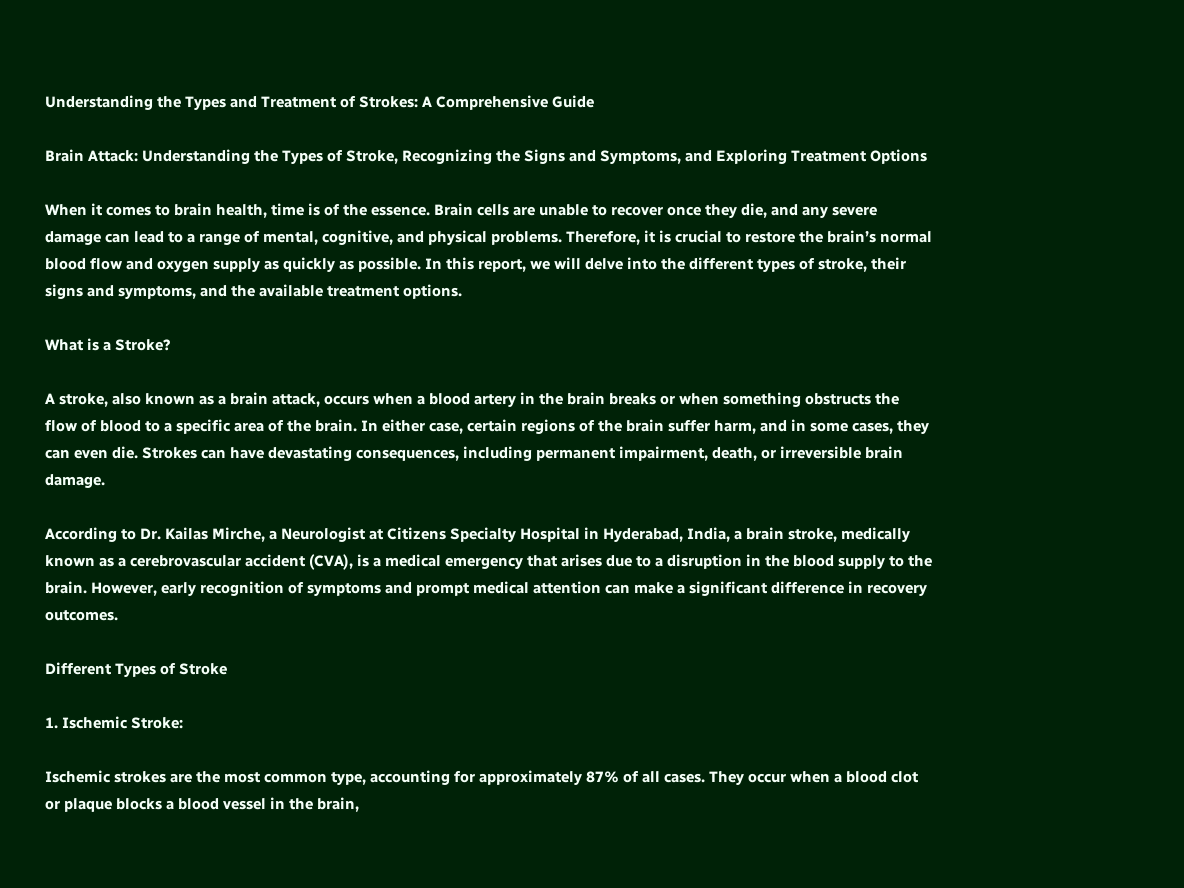Understanding the Types and Treatment of Strokes: A Comprehensive Guide

Brain Attack: Understanding the Types of Stroke, Recognizing the Signs and Symptoms, and Exploring Treatment Options

When it comes to brain health, time is of the essence. Brain cells are unable to recover once they die, and any severe damage can lead to a range of mental, cognitive, and physical problems. Therefore, it is crucial to restore the brain’s normal blood flow and oxygen supply as quickly as possible. In this report, we will delve into the different types of stroke, their signs and symptoms, and the available treatment options.

What is a Stroke?

A stroke, also known as a brain attack, occurs when a blood artery in the brain breaks or when something obstructs the flow of blood to a specific area of the brain. In either case, certain regions of the brain suffer harm, and in some cases, they can even die. Strokes can have devastating consequences, including permanent impairment, death, or irreversible brain damage.

According to Dr. Kailas Mirche, a Neurologist at Citizens Specialty Hospital in Hyderabad, India, a brain stroke, medically known as a cerebrovascular accident (CVA), is a medical emergency that arises due to a disruption in the blood supply to the brain. However, early recognition of symptoms and prompt medical attention can make a significant difference in recovery outcomes.

Different Types of Stroke

1. Ischemic Stroke:

Ischemic strokes are the most common type, accounting for approximately 87% of all cases. They occur when a blood clot or plaque blocks a blood vessel in the brain,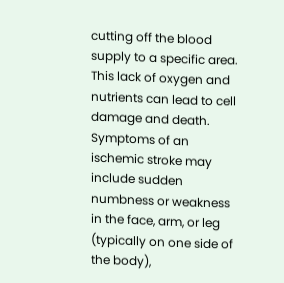cutting off the blood supply to a specific area. This lack of oxygen and nutrients can lead to cell damage and death. Symptoms of an ischemic stroke may include sudden numbness or weakness in the face, arm, or leg (typically on one side of the body),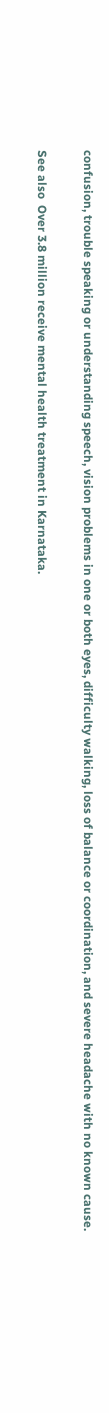confusion, trouble speaking or understanding speech, vision problems in one or both eyes, difficulty walking, loss of balance or coordination, and severe headache with no known cause.

See also  Over 3.8 million receive mental health treatment in Karnataka.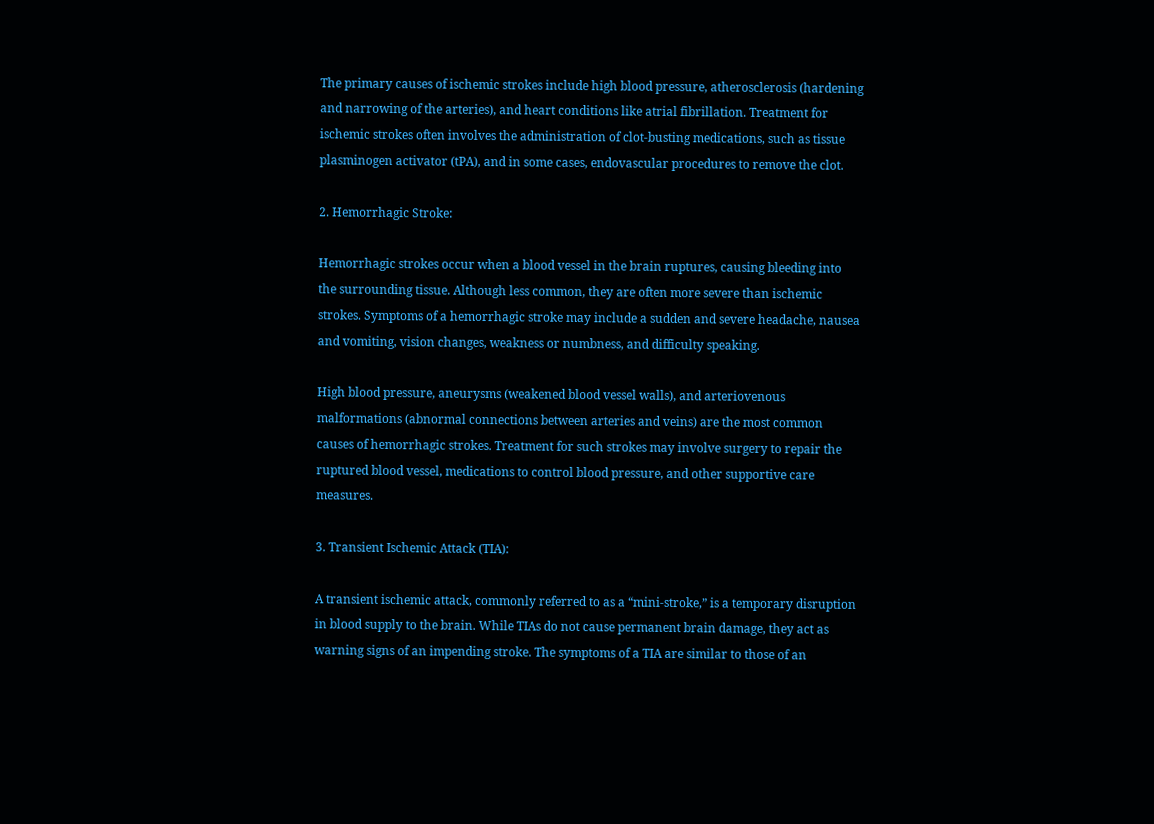The primary causes of ischemic strokes include high blood pressure, atherosclerosis (hardening and narrowing of the arteries), and heart conditions like atrial fibrillation. Treatment for ischemic strokes often involves the administration of clot-busting medications, such as tissue plasminogen activator (tPA), and in some cases, endovascular procedures to remove the clot.

2. Hemorrhagic Stroke:

Hemorrhagic strokes occur when a blood vessel in the brain ruptures, causing bleeding into the surrounding tissue. Although less common, they are often more severe than ischemic strokes. Symptoms of a hemorrhagic stroke may include a sudden and severe headache, nausea and vomiting, vision changes, weakness or numbness, and difficulty speaking.

High blood pressure, aneurysms (weakened blood vessel walls), and arteriovenous malformations (abnormal connections between arteries and veins) are the most common causes of hemorrhagic strokes. Treatment for such strokes may involve surgery to repair the ruptured blood vessel, medications to control blood pressure, and other supportive care measures.

3. Transient Ischemic Attack (TIA):

A transient ischemic attack, commonly referred to as a “mini-stroke,” is a temporary disruption in blood supply to the brain. While TIAs do not cause permanent brain damage, they act as warning signs of an impending stroke. The symptoms of a TIA are similar to those of an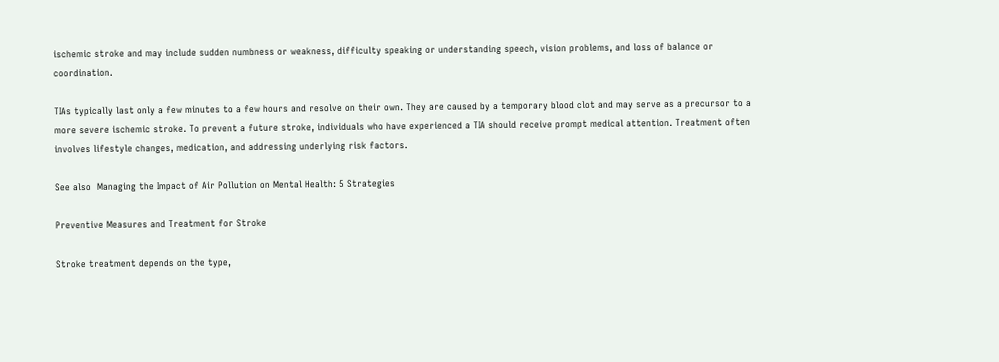ischemic stroke and may include sudden numbness or weakness, difficulty speaking or understanding speech, vision problems, and loss of balance or coordination.

TIAs typically last only a few minutes to a few hours and resolve on their own. They are caused by a temporary blood clot and may serve as a precursor to a more severe ischemic stroke. To prevent a future stroke, individuals who have experienced a TIA should receive prompt medical attention. Treatment often involves lifestyle changes, medication, and addressing underlying risk factors.

See also  Managing the Impact of Air Pollution on Mental Health: 5 Strategies

Preventive Measures and Treatment for Stroke

Stroke treatment depends on the type,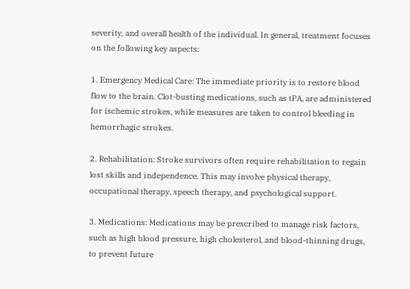severity, and overall health of the individual. In general, treatment focuses on the following key aspects:

1. Emergency Medical Care: The immediate priority is to restore blood flow to the brain. Clot-busting medications, such as tPA, are administered for ischemic strokes, while measures are taken to control bleeding in hemorrhagic strokes.

2. Rehabilitation: Stroke survivors often require rehabilitation to regain lost skills and independence. This may involve physical therapy, occupational therapy, speech therapy, and psychological support.

3. Medications: Medications may be prescribed to manage risk factors, such as high blood pressure, high cholesterol, and blood-thinning drugs, to prevent future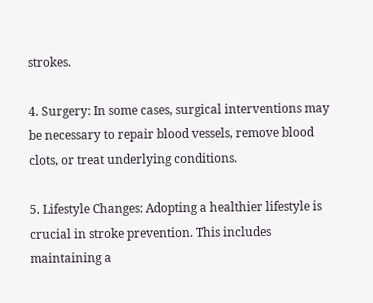strokes.

4. Surgery: In some cases, surgical interventions may be necessary to repair blood vessels, remove blood clots, or treat underlying conditions.

5. Lifestyle Changes: Adopting a healthier lifestyle is crucial in stroke prevention. This includes maintaining a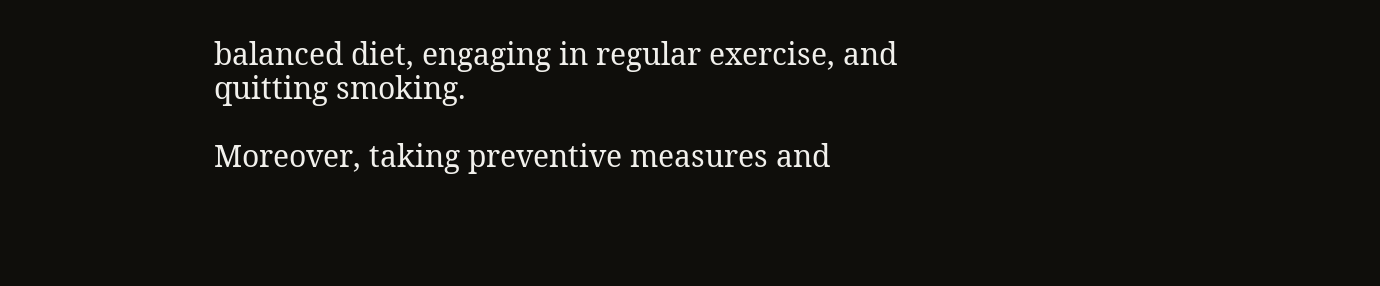balanced diet, engaging in regular exercise, and quitting smoking.

Moreover, taking preventive measures and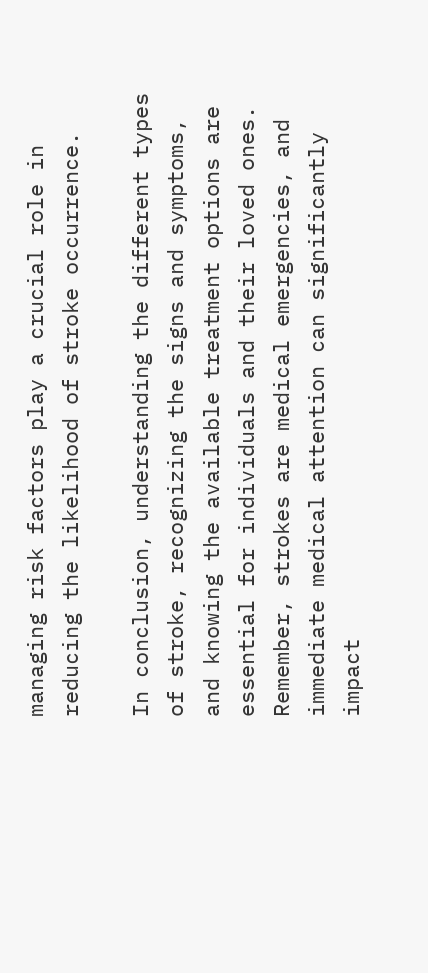managing risk factors play a crucial role in reducing the likelihood of stroke occurrence.

In conclusion, understanding the different types of stroke, recognizing the signs and symptoms, and knowing the available treatment options are essential for individuals and their loved ones. Remember, strokes are medical emergencies, and immediate medical attention can significantly impact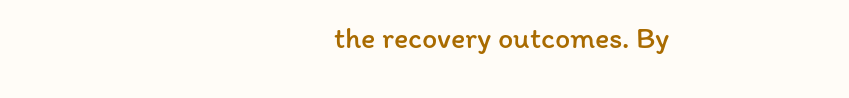the recovery outcomes. By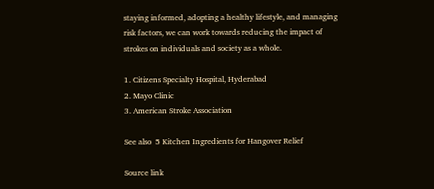staying informed, adopting a healthy lifestyle, and managing risk factors, we can work towards reducing the impact of strokes on individuals and society as a whole.

1. Citizens Specialty Hospital, Hyderabad
2. Mayo Clinic
3. American Stroke Association

See also  5 Kitchen Ingredients for Hangover Relief

Source link